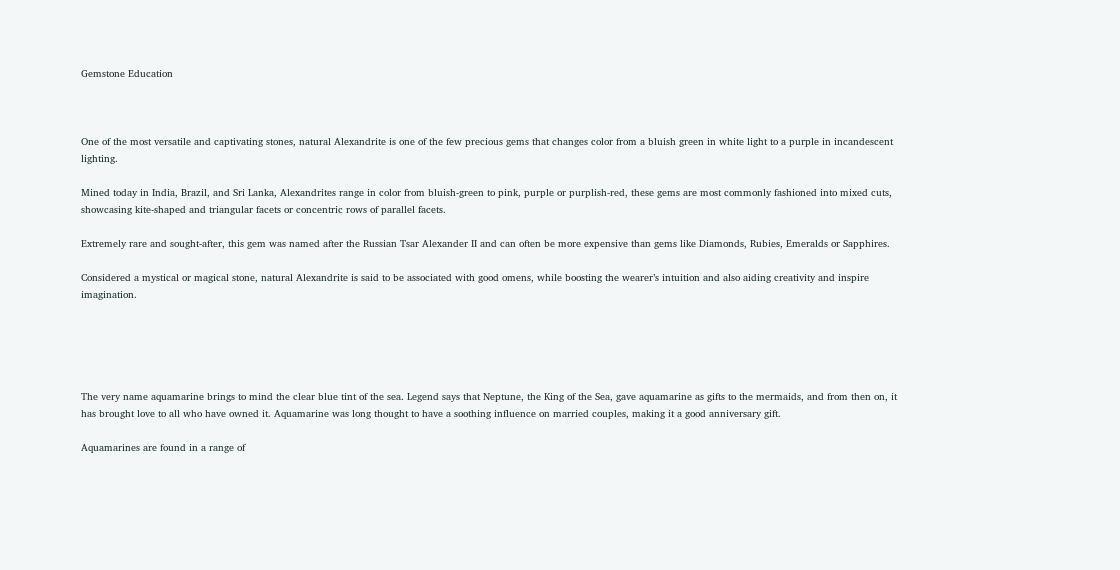Gemstone Education



One of the most versatile and captivating stones, natural Alexandrite is one of the few precious gems that changes color from a bluish green in white light to a purple in incandescent lighting.

Mined today in India, Brazil, and Sri Lanka, Alexandrites range in color from bluish-green to pink, purple or purplish-red, these gems are most commonly fashioned into mixed cuts, showcasing kite-shaped and triangular facets or concentric rows of parallel facets.

Extremely rare and sought-after, this gem was named after the Russian Tsar Alexander II and can often be more expensive than gems like Diamonds, Rubies, Emeralds or Sapphires.

Considered a mystical or magical stone, natural Alexandrite is said to be associated with good omens, while boosting the wearer’s intuition and also aiding creativity and inspire imagination.





The very name aquamarine brings to mind the clear blue tint of the sea. Legend says that Neptune, the King of the Sea, gave aquamarine as gifts to the mermaids, and from then on, it has brought love to all who have owned it. Aquamarine was long thought to have a soothing influence on married couples, making it a good anniversary gift.

Aquamarines are found in a range of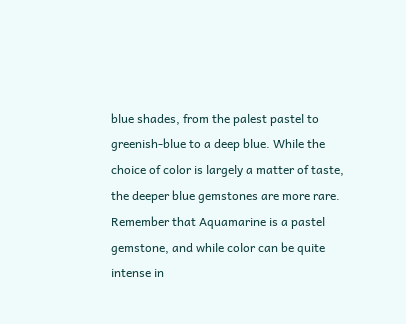blue shades, from the palest pastel to greenish-blue to a deep blue. While the choice of color is largely a matter of taste, the deeper blue gemstones are more rare. Remember that Aquamarine is a pastel gemstone, and while color can be quite intense in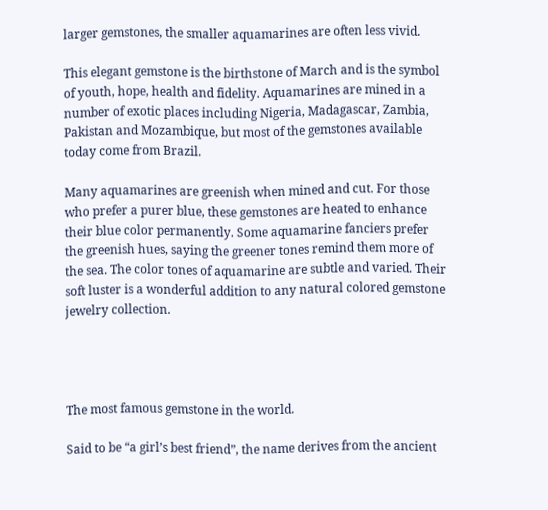larger gemstones, the smaller aquamarines are often less vivid.

This elegant gemstone is the birthstone of March and is the symbol of youth, hope, health and fidelity. Aquamarines are mined in a number of exotic places including Nigeria, Madagascar, Zambia, Pakistan and Mozambique, but most of the gemstones available today come from Brazil.

Many aquamarines are greenish when mined and cut. For those who prefer a purer blue, these gemstones are heated to enhance their blue color permanently. Some aquamarine fanciers prefer the greenish hues, saying the greener tones remind them more of the sea. The color tones of aquamarine are subtle and varied. Their soft luster is a wonderful addition to any natural colored gemstone jewelry collection.




The most famous gemstone in the world.

Said to be “a girl’s best friend”, the name derives from the ancient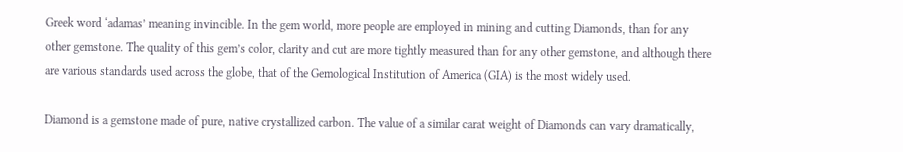Greek word ‘adamas’ meaning invincible. In the gem world, more people are employed in mining and cutting Diamonds, than for any other gemstone. The quality of this gem’s color, clarity and cut are more tightly measured than for any other gemstone, and although there are various standards used across the globe, that of the Gemological Institution of America (GIA) is the most widely used.

Diamond is a gemstone made of pure, native crystallized carbon. The value of a similar carat weight of Diamonds can vary dramatically,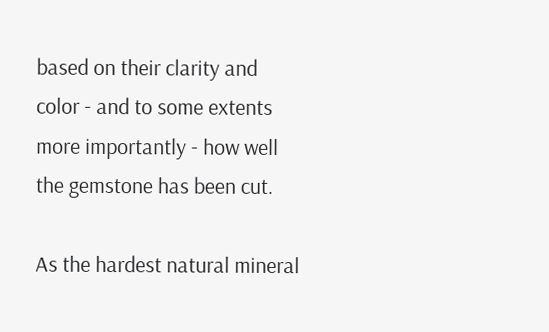based on their clarity and color - and to some extents more importantly - how well the gemstone has been cut.

As the hardest natural mineral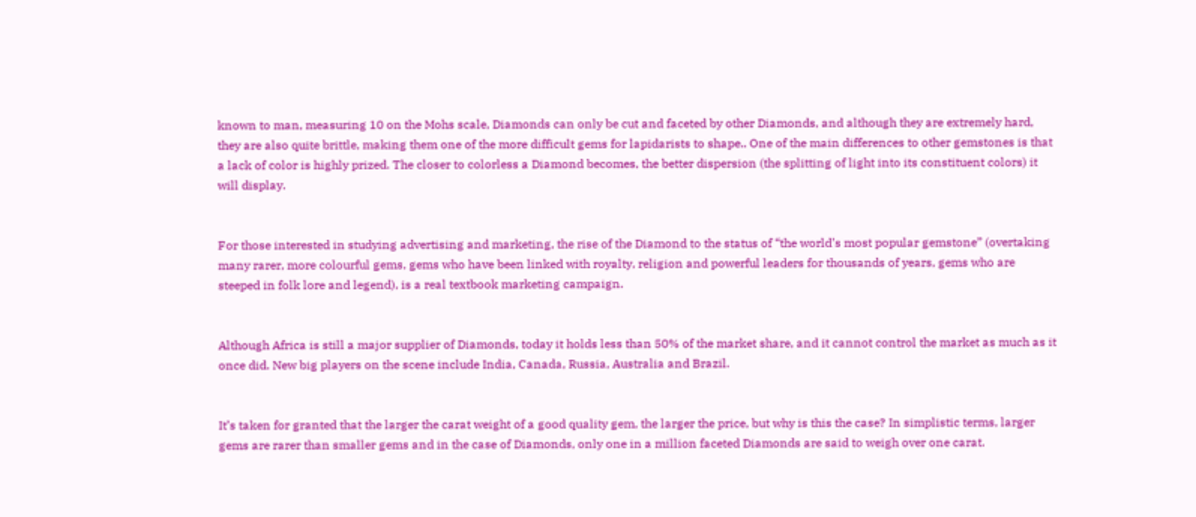known to man, measuring 10 on the Mohs scale, Diamonds can only be cut and faceted by other Diamonds, and although they are extremely hard, they are also quite brittle, making them one of the more difficult gems for lapidarists to shape.. One of the main differences to other gemstones is that a lack of color is highly prized. The closer to colorless a Diamond becomes, the better dispersion (the splitting of light into its constituent colors) it will display.


For those interested in studying advertising and marketing, the rise of the Diamond to the status of “the world’s most popular gemstone” (overtaking many rarer, more colourful gems, gems who have been linked with royalty, religion and powerful leaders for thousands of years, gems who are steeped in folk lore and legend), is a real textbook marketing campaign.


Although Africa is still a major supplier of Diamonds, today it holds less than 50% of the market share, and it cannot control the market as much as it once did. New big players on the scene include India, Canada, Russia, Australia and Brazil.


It’s taken for granted that the larger the carat weight of a good quality gem, the larger the price, but why is this the case? In simplistic terms, larger gems are rarer than smaller gems and in the case of Diamonds, only one in a million faceted Diamonds are said to weigh over one carat.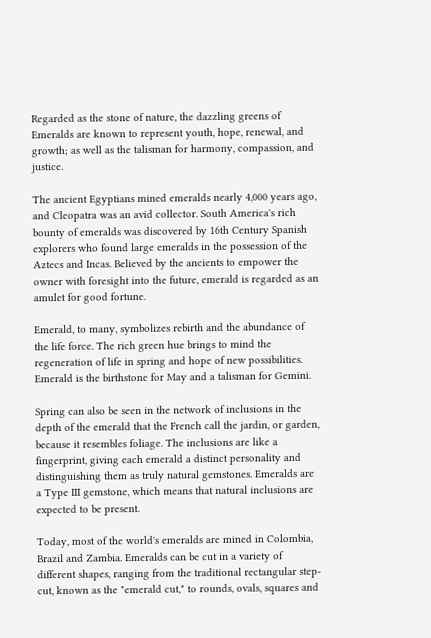Regarded as the stone of nature, the dazzling greens of Emeralds are known to represent youth, hope, renewal, and growth; as well as the talisman for harmony, compassion, and justice.

The ancient Egyptians mined emeralds nearly 4,000 years ago, and Cleopatra was an avid collector. South America's rich bounty of emeralds was discovered by 16th Century Spanish explorers who found large emeralds in the possession of the Aztecs and Incas. Believed by the ancients to empower the owner with foresight into the future, emerald is regarded as an amulet for good fortune.

Emerald, to many, symbolizes rebirth and the abundance of the life force. The rich green hue brings to mind the regeneration of life in spring and hope of new possibilities. Emerald is the birthstone for May and a talisman for Gemini.

Spring can also be seen in the network of inclusions in the depth of the emerald that the French call the jardin, or garden, because it resembles foliage. The inclusions are like a fingerprint, giving each emerald a distinct personality and distinguishing them as truly natural gemstones. Emeralds are a Type III gemstone, which means that natural inclusions are expected to be present.

Today, most of the world's emeralds are mined in Colombia, Brazil and Zambia. Emeralds can be cut in a variety of different shapes, ranging from the traditional rectangular step-cut, known as the "emerald cut," to rounds, ovals, squares and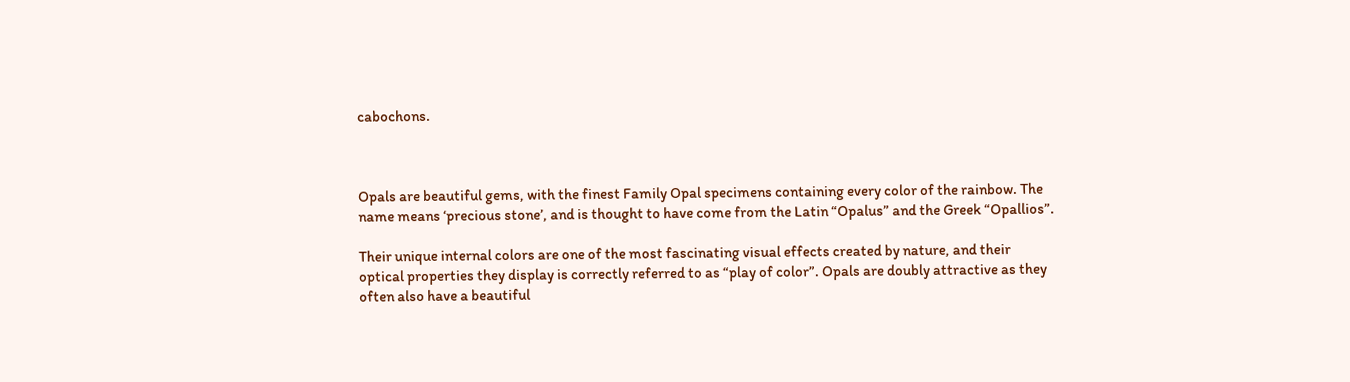cabochons.



Opals are beautiful gems, with the finest Family Opal specimens containing every color of the rainbow. The name means ‘precious stone’, and is thought to have come from the Latin “Opalus” and the Greek “Opallios”.

Their unique internal colors are one of the most fascinating visual effects created by nature, and their optical properties they display is correctly referred to as “play of color”. Opals are doubly attractive as they often also have a beautiful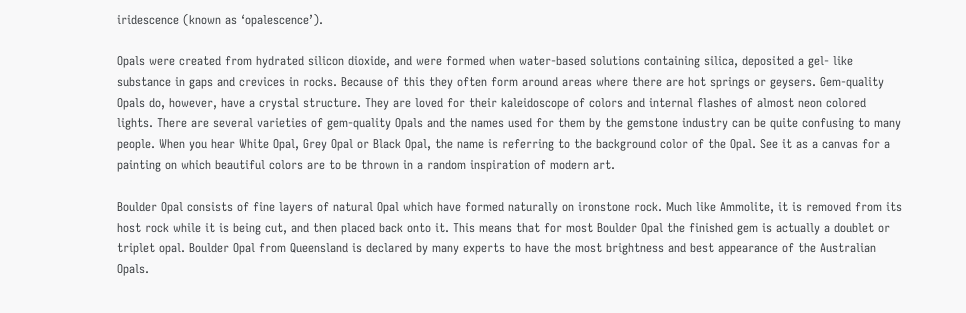iridescence (known as ‘opalescence’).

Opals were created from hydrated silicon dioxide, and were formed when water-based solutions containing silica, deposited a gel- like substance in gaps and crevices in rocks. Because of this they often form around areas where there are hot springs or geysers. Gem-quality Opals do, however, have a crystal structure. They are loved for their kaleidoscope of colors and internal flashes of almost neon colored lights. There are several varieties of gem-quality Opals and the names used for them by the gemstone industry can be quite confusing to many people. When you hear White Opal, Grey Opal or Black Opal, the name is referring to the background color of the Opal. See it as a canvas for a painting on which beautiful colors are to be thrown in a random inspiration of modern art.

Boulder Opal consists of fine layers of natural Opal which have formed naturally on ironstone rock. Much like Ammolite, it is removed from its host rock while it is being cut, and then placed back onto it. This means that for most Boulder Opal the finished gem is actually a doublet or triplet opal. Boulder Opal from Queensland is declared by many experts to have the most brightness and best appearance of the Australian Opals.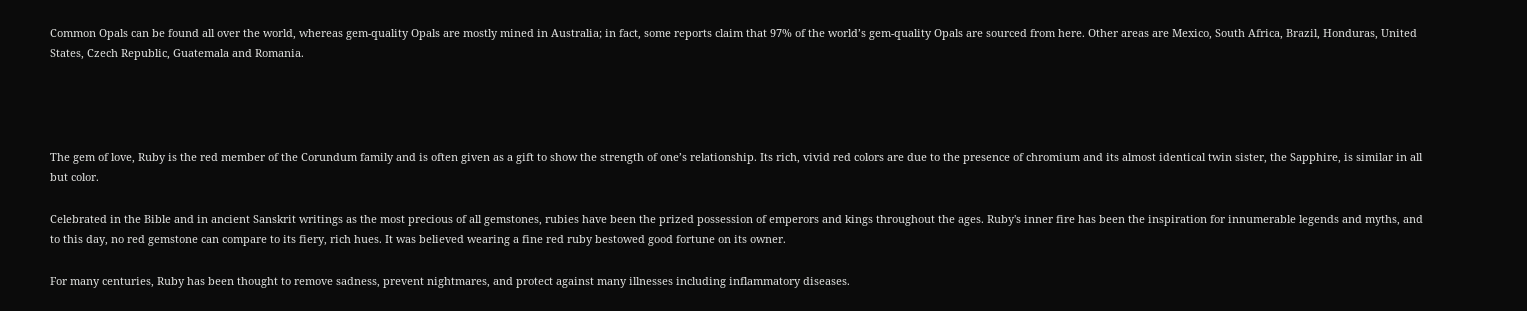Common Opals can be found all over the world, whereas gem-quality Opals are mostly mined in Australia; in fact, some reports claim that 97% of the world’s gem-quality Opals are sourced from here. Other areas are Mexico, South Africa, Brazil, Honduras, United States, Czech Republic, Guatemala and Romania.




The gem of love, Ruby is the red member of the Corundum family and is often given as a gift to show the strength of one’s relationship. Its rich, vivid red colors are due to the presence of chromium and its almost identical twin sister, the Sapphire, is similar in all but color.

Celebrated in the Bible and in ancient Sanskrit writings as the most precious of all gemstones, rubies have been the prized possession of emperors and kings throughout the ages. Ruby's inner fire has been the inspiration for innumerable legends and myths, and to this day, no red gemstone can compare to its fiery, rich hues. It was believed wearing a fine red ruby bestowed good fortune on its owner.

For many centuries, Ruby has been thought to remove sadness, prevent nightmares, and protect against many illnesses including inflammatory diseases.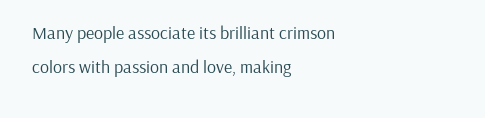Many people associate its brilliant crimson colors with passion and love, making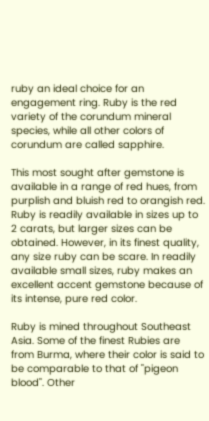ruby an ideal choice for an engagement ring. Ruby is the red variety of the corundum mineral species, while all other colors of corundum are called sapphire.

This most sought after gemstone is available in a range of red hues, from purplish and bluish red to orangish red. Ruby is readily available in sizes up to 2 carats, but larger sizes can be obtained. However, in its finest quality, any size ruby can be scare. In readily available small sizes, ruby makes an excellent accent gemstone because of its intense, pure red color.

Ruby is mined throughout Southeast Asia. Some of the finest Rubies are from Burma, where their color is said to be comparable to that of "pigeon blood". Other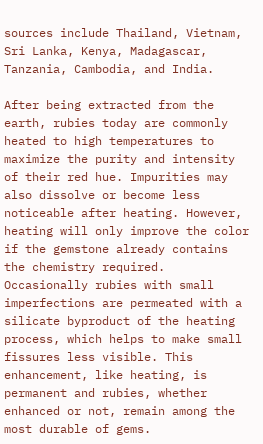sources include Thailand, Vietnam, Sri Lanka, Kenya, Madagascar, Tanzania, Cambodia, and India.

After being extracted from the earth, rubies today are commonly heated to high temperatures to maximize the purity and intensity of their red hue. Impurities may also dissolve or become less noticeable after heating. However, heating will only improve the color if the gemstone already contains the chemistry required. Occasionally rubies with small imperfections are permeated with a silicate byproduct of the heating process, which helps to make small fissures less visible. This enhancement, like heating, is permanent and rubies, whether enhanced or not, remain among the most durable of gems.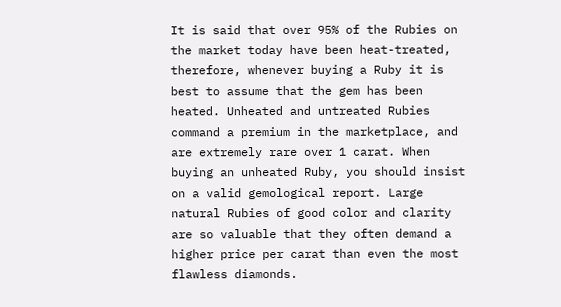It is said that over 95% of the Rubies on the market today have been heat-treated, therefore, whenever buying a Ruby it is best to assume that the gem has been heated. Unheated and untreated Rubies command a premium in the marketplace, and are extremely rare over 1 carat. When buying an unheated Ruby, you should insist on a valid gemological report. Large natural Rubies of good color and clarity are so valuable that they often demand a higher price per carat than even the most flawless diamonds.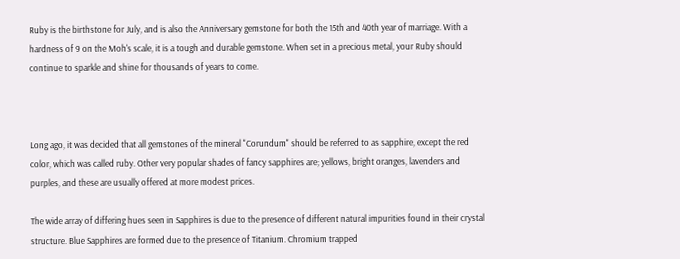Ruby is the birthstone for July, and is also the Anniversary gemstone for both the 15th and 40th year of marriage. With a hardness of 9 on the Moh's scale, it is a tough and durable gemstone. When set in a precious metal, your Ruby should continue to sparkle and shine for thousands of years to come.



Long ago, it was decided that all gemstones of the mineral "Corundum" should be referred to as sapphire, except the red color, which was called ruby. Other very popular shades of fancy sapphires are; yellows, bright oranges, lavenders and purples, and these are usually offered at more modest prices.

The wide array of differing hues seen in Sapphires is due to the presence of different natural impurities found in their crystal structure. Blue Sapphires are formed due to the presence of Titanium. Chromium trapped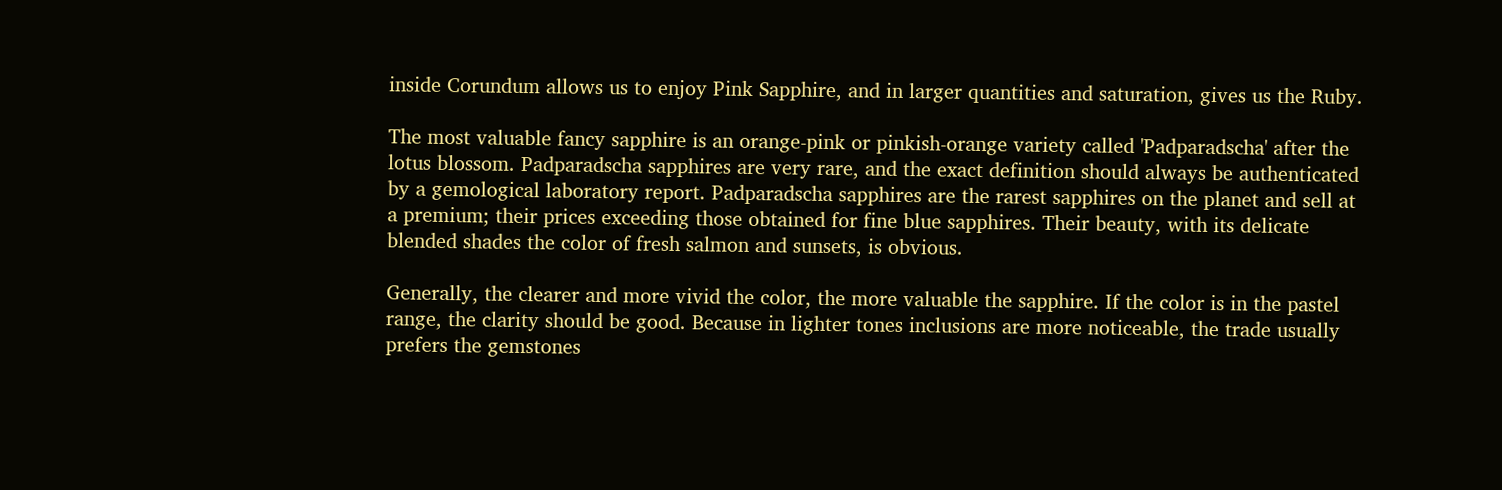inside Corundum allows us to enjoy Pink Sapphire, and in larger quantities and saturation, gives us the Ruby.

The most valuable fancy sapphire is an orange-pink or pinkish-orange variety called 'Padparadscha' after the lotus blossom. Padparadscha sapphires are very rare, and the exact definition should always be authenticated by a gemological laboratory report. Padparadscha sapphires are the rarest sapphires on the planet and sell at a premium; their prices exceeding those obtained for fine blue sapphires. Their beauty, with its delicate blended shades the color of fresh salmon and sunsets, is obvious.

Generally, the clearer and more vivid the color, the more valuable the sapphire. If the color is in the pastel range, the clarity should be good. Because in lighter tones inclusions are more noticeable, the trade usually prefers the gemstones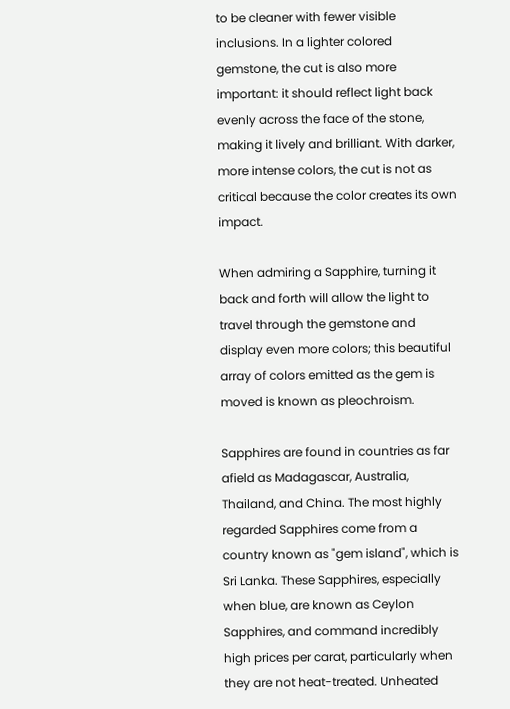to be cleaner with fewer visible inclusions. In a lighter colored gemstone, the cut is also more important: it should reflect light back evenly across the face of the stone, making it lively and brilliant. With darker, more intense colors, the cut is not as critical because the color creates its own impact.

When admiring a Sapphire, turning it back and forth will allow the light to travel through the gemstone and display even more colors; this beautiful array of colors emitted as the gem is moved is known as pleochroism.

Sapphires are found in countries as far afield as Madagascar, Australia, Thailand, and China. The most highly regarded Sapphires come from a country known as "gem island", which is Sri Lanka. These Sapphires, especially when blue, are known as Ceylon Sapphires, and command incredibly high prices per carat, particularly when they are not heat-treated. Unheated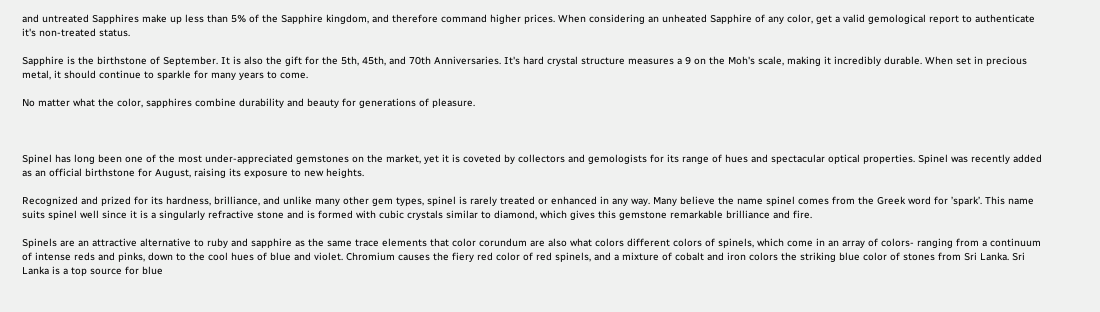and untreated Sapphires make up less than 5% of the Sapphire kingdom, and therefore command higher prices. When considering an unheated Sapphire of any color, get a valid gemological report to authenticate it's non-treated status.

Sapphire is the birthstone of September. It is also the gift for the 5th, 45th, and 70th Anniversaries. It's hard crystal structure measures a 9 on the Moh's scale, making it incredibly durable. When set in precious metal, it should continue to sparkle for many years to come.

No matter what the color, sapphires combine durability and beauty for generations of pleasure.



Spinel has long been one of the most under-appreciated gemstones on the market, yet it is coveted by collectors and gemologists for its range of hues and spectacular optical properties. Spinel was recently added as an official birthstone for August, raising its exposure to new heights.

Recognized and prized for its hardness, brilliance, and unlike many other gem types, spinel is rarely treated or enhanced in any way. Many believe the name spinel comes from the Greek word for ’spark’. This name suits spinel well since it is a singularly refractive stone and is formed with cubic crystals similar to diamond, which gives this gemstone remarkable brilliance and fire.

Spinels are an attractive alternative to ruby and sapphire as the same trace elements that color corundum are also what colors different colors of spinels, which come in an array of colors- ranging from a continuum of intense reds and pinks, down to the cool hues of blue and violet. Chromium causes the fiery red color of red spinels, and a mixture of cobalt and iron colors the striking blue color of stones from Sri Lanka. Sri Lanka is a top source for blue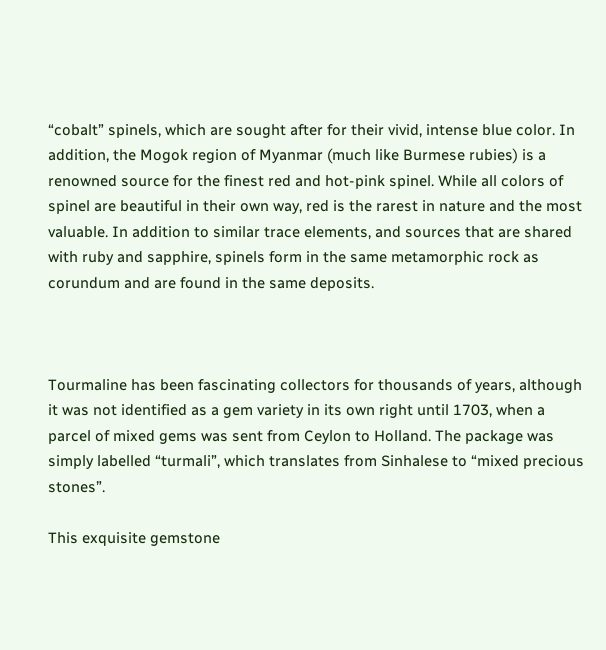“cobalt” spinels, which are sought after for their vivid, intense blue color. In addition, the Mogok region of Myanmar (much like Burmese rubies) is a renowned source for the finest red and hot-pink spinel. While all colors of spinel are beautiful in their own way, red is the rarest in nature and the most valuable. In addition to similar trace elements, and sources that are shared with ruby and sapphire, spinels form in the same metamorphic rock as corundum and are found in the same deposits.



Tourmaline has been fascinating collectors for thousands of years, although it was not identified as a gem variety in its own right until 1703, when a parcel of mixed gems was sent from Ceylon to Holland. The package was simply labelled “turmali”, which translates from Sinhalese to “mixed precious stones”.

This exquisite gemstone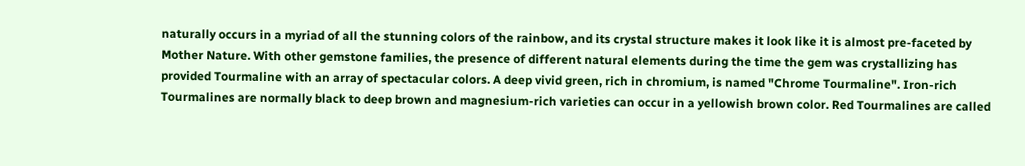naturally occurs in a myriad of all the stunning colors of the rainbow, and its crystal structure makes it look like it is almost pre-faceted by Mother Nature. With other gemstone families, the presence of different natural elements during the time the gem was crystallizing has provided Tourmaline with an array of spectacular colors. A deep vivid green, rich in chromium, is named "Chrome Tourmaline". Iron-rich Tourmalines are normally black to deep brown and magnesium-rich varieties can occur in a yellowish brown color. Red Tourmalines are called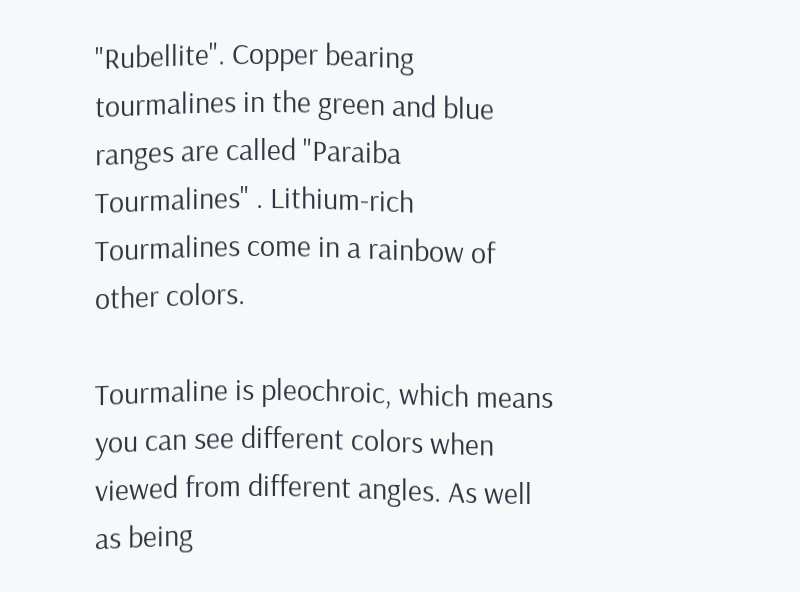"Rubellite". Copper bearing tourmalines in the green and blue ranges are called "Paraiba Tourmalines" . Lithium-rich Tourmalines come in a rainbow of other colors.

Tourmaline is pleochroic, which means you can see different colors when viewed from different angles. As well as being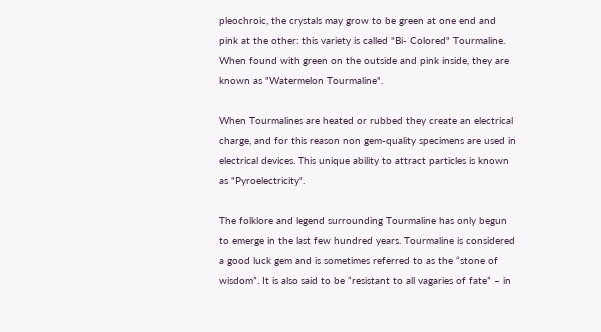pleochroic, the crystals may grow to be green at one end and pink at the other: this variety is called "Bi- Colored" Tourmaline. When found with green on the outside and pink inside, they are known as "Watermelon Tourmaline".

When Tourmalines are heated or rubbed they create an electrical charge, and for this reason non gem-quality specimens are used in electrical devices. This unique ability to attract particles is known as "Pyroelectricity".

The folklore and legend surrounding Tourmaline has only begun to emerge in the last few hundred years. Tourmaline is considered a good luck gem and is sometimes referred to as the “stone of wisdom”. It is also said to be “resistant to all vagaries of fate” – in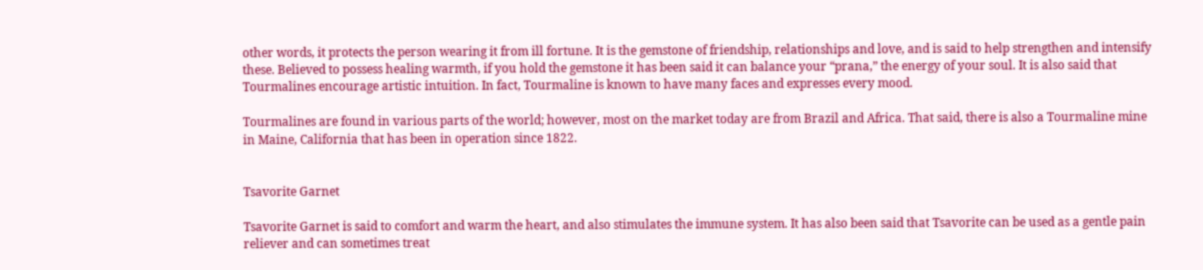other words, it protects the person wearing it from ill fortune. It is the gemstone of friendship, relationships and love, and is said to help strengthen and intensify these. Believed to possess healing warmth, if you hold the gemstone it has been said it can balance your “prana,” the energy of your soul. It is also said that Tourmalines encourage artistic intuition. In fact, Tourmaline is known to have many faces and expresses every mood.

Tourmalines are found in various parts of the world; however, most on the market today are from Brazil and Africa. That said, there is also a Tourmaline mine in Maine, California that has been in operation since 1822.


Tsavorite Garnet

Tsavorite Garnet is said to comfort and warm the heart, and also stimulates the immune system. It has also been said that Tsavorite can be used as a gentle pain reliever and can sometimes treat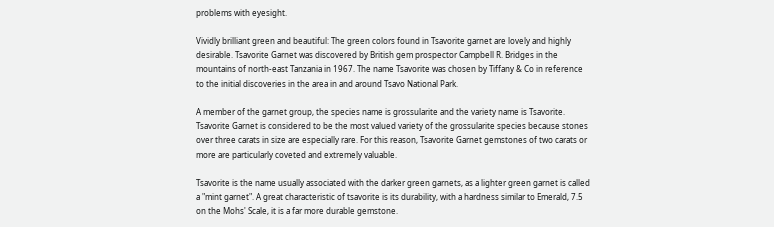problems with eyesight.

Vividly brilliant green and beautiful: The green colors found in Tsavorite garnet are lovely and highly desirable. Tsavorite Garnet was discovered by British gem prospector Campbell R. Bridges in the mountains of north-east Tanzania in 1967. The name Tsavorite was chosen by Tiffany & Co in reference to the initial discoveries in the area in and around Tsavo National Park.

A member of the garnet group, the species name is grossularite and the variety name is Tsavorite. Tsavorite Garnet is considered to be the most valued variety of the grossularite species because stones over three carats in size are especially rare. For this reason, Tsavorite Garnet gemstones of two carats or more are particularly coveted and extremely valuable.

Tsavorite is the name usually associated with the darker green garnets, as a lighter green garnet is called a "mint garnet". A great characteristic of tsavorite is its durability, with a hardness similar to Emerald, 7.5 on the Mohs' Scale, it is a far more durable gemstone.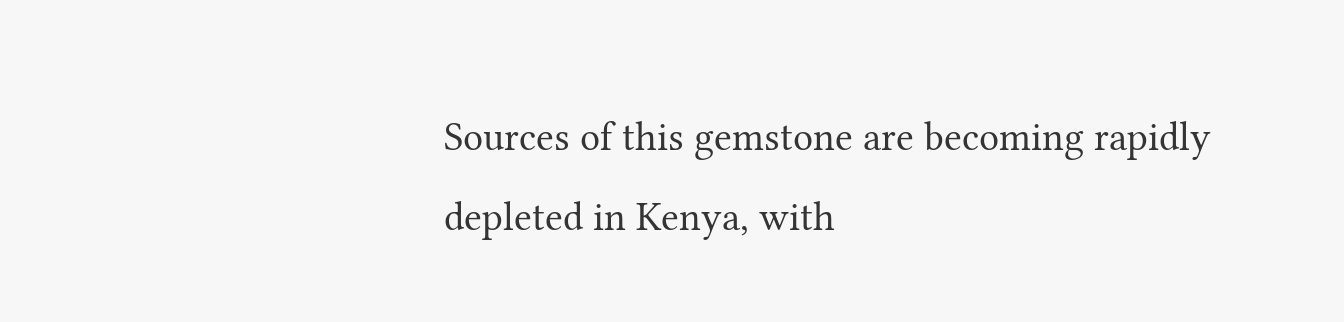Sources of this gemstone are becoming rapidly depleted in Kenya, with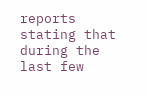reports stating that during the last few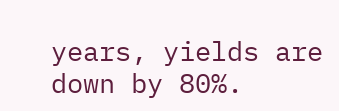years, yields are down by 80%.